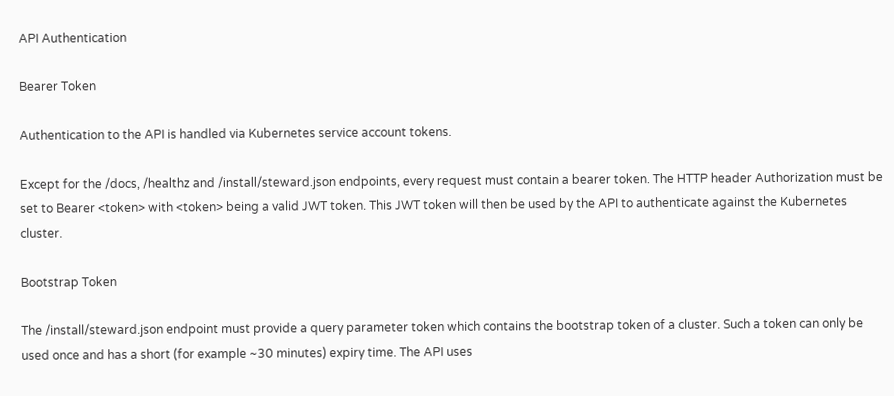API Authentication

Bearer Token

Authentication to the API is handled via Kubernetes service account tokens.

Except for the /docs, /healthz and /install/steward.json endpoints, every request must contain a bearer token. The HTTP header Authorization must be set to Bearer <token> with <token> being a valid JWT token. This JWT token will then be used by the API to authenticate against the Kubernetes cluster.

Bootstrap Token

The /install/steward.json endpoint must provide a query parameter token which contains the bootstrap token of a cluster. Such a token can only be used once and has a short (for example ~30 minutes) expiry time. The API uses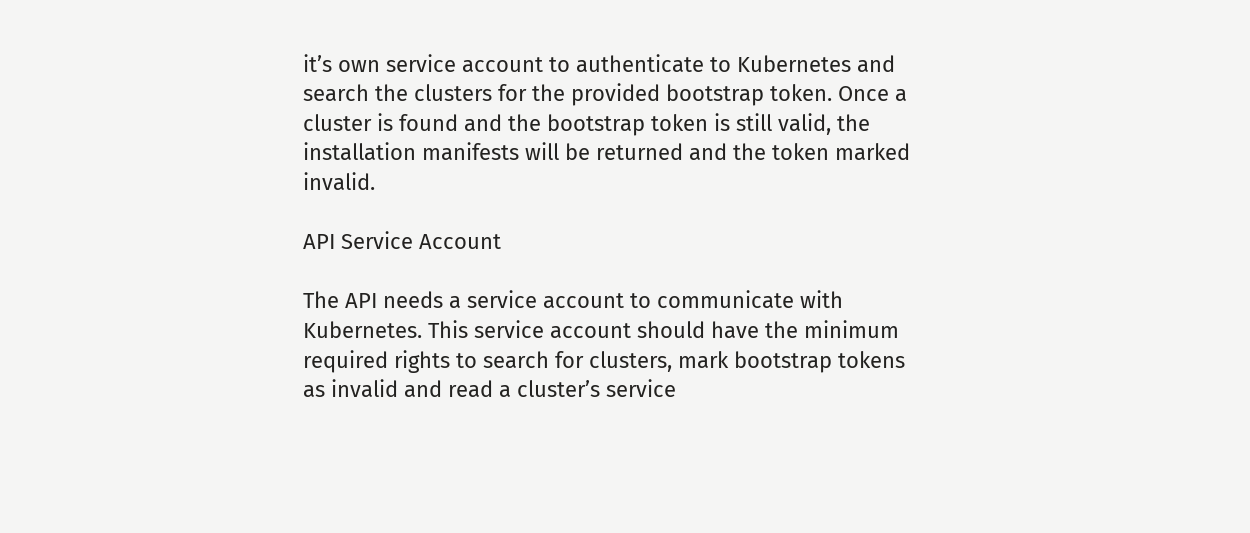it’s own service account to authenticate to Kubernetes and search the clusters for the provided bootstrap token. Once a cluster is found and the bootstrap token is still valid, the installation manifests will be returned and the token marked invalid.

API Service Account

The API needs a service account to communicate with Kubernetes. This service account should have the minimum required rights to search for clusters, mark bootstrap tokens as invalid and read a cluster’s service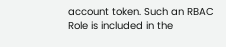account token. Such an RBAC Role is included in the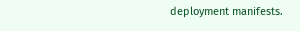deployment manifests.